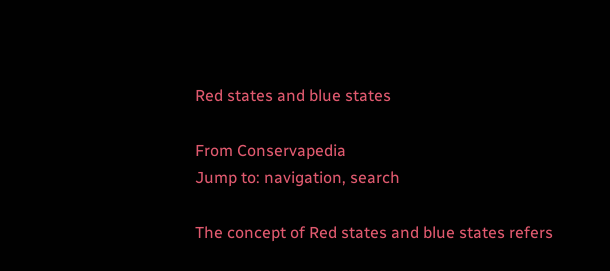Red states and blue states

From Conservapedia
Jump to: navigation, search

The concept of Red states and blue states refers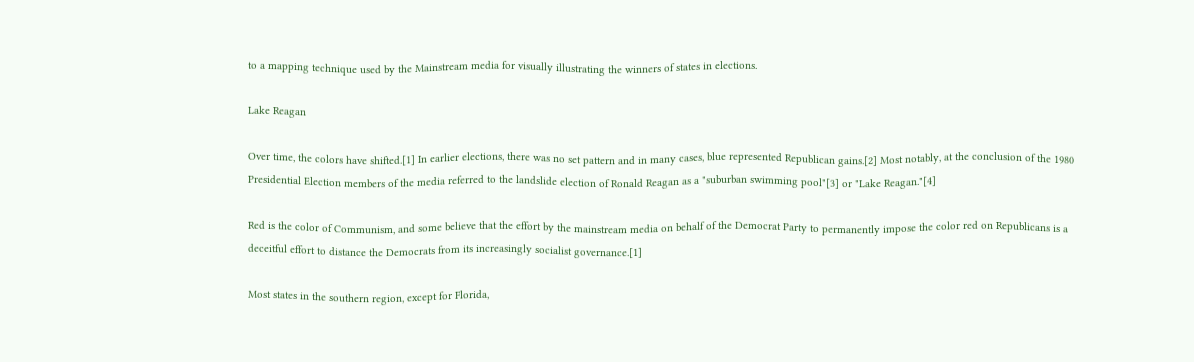to a mapping technique used by the Mainstream media for visually illustrating the winners of states in elections.

Lake Reagan

Over time, the colors have shifted.[1] In earlier elections, there was no set pattern and in many cases, blue represented Republican gains.[2] Most notably, at the conclusion of the 1980 Presidential Election members of the media referred to the landslide election of Ronald Reagan as a "suburban swimming pool"[3] or "Lake Reagan."[4]

Red is the color of Communism, and some believe that the effort by the mainstream media on behalf of the Democrat Party to permanently impose the color red on Republicans is a deceitful effort to distance the Democrats from its increasingly socialist governance.[1]

Most states in the southern region, except for Florida,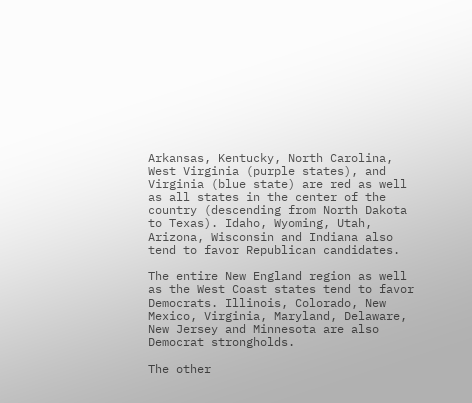Arkansas, Kentucky, North Carolina, West Virginia (purple states), and Virginia (blue state) are red as well as all states in the center of the country (descending from North Dakota to Texas). Idaho, Wyoming, Utah, Arizona, Wisconsin and Indiana also tend to favor Republican candidates.

The entire New England region as well as the West Coast states tend to favor Democrats. Illinois, Colorado, New Mexico, Virginia, Maryland, Delaware, New Jersey and Minnesota are also Democrat strongholds.

The other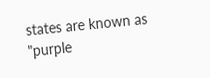states are known as "purple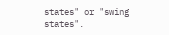states" or "swing states".